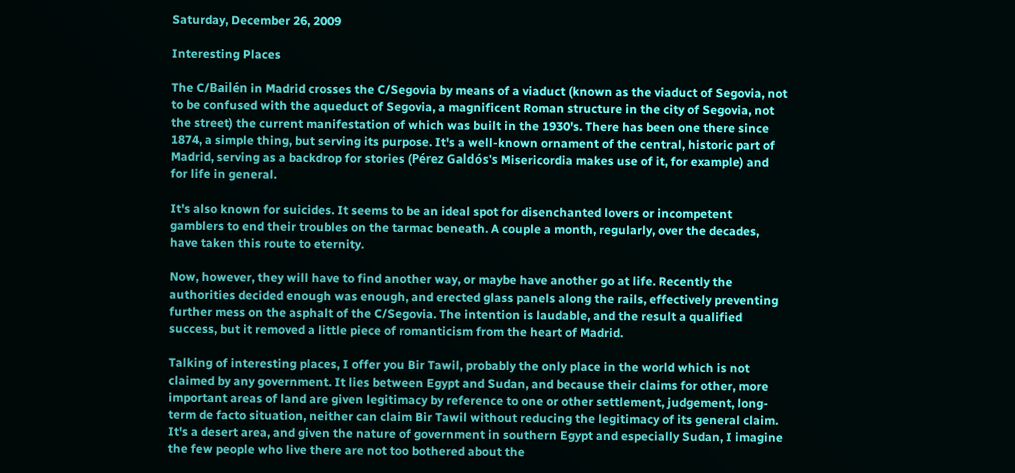Saturday, December 26, 2009

Interesting Places

The C/Bailén in Madrid crosses the C/Segovia by means of a viaduct (known as the viaduct of Segovia, not to be confused with the aqueduct of Segovia, a magnificent Roman structure in the city of Segovia, not the street) the current manifestation of which was built in the 1930's. There has been one there since 1874, a simple thing, but serving its purpose. It's a well-known ornament of the central, historic part of Madrid, serving as a backdrop for stories (Pérez Galdós's Misericordia makes use of it, for example) and for life in general.

It's also known for suicides. It seems to be an ideal spot for disenchanted lovers or incompetent gamblers to end their troubles on the tarmac beneath. A couple a month, regularly, over the decades, have taken this route to eternity.

Now, however, they will have to find another way, or maybe have another go at life. Recently the authorities decided enough was enough, and erected glass panels along the rails, effectively preventing further mess on the asphalt of the C/Segovia. The intention is laudable, and the result a qualified success, but it removed a little piece of romanticism from the heart of Madrid.

Talking of interesting places, I offer you Bir Tawil, probably the only place in the world which is not claimed by any government. It lies between Egypt and Sudan, and because their claims for other, more important areas of land are given legitimacy by reference to one or other settlement, judgement, long-term de facto situation, neither can claim Bir Tawil without reducing the legitimacy of its general claim. It's a desert area, and given the nature of government in southern Egypt and especially Sudan, I imagine the few people who live there are not too bothered about the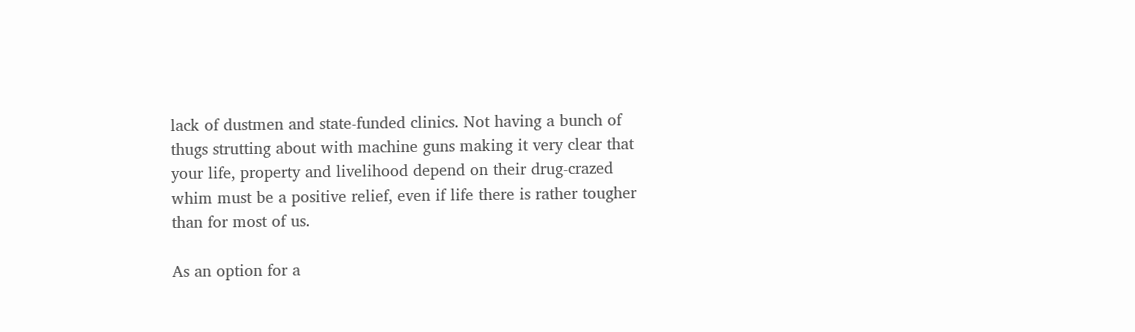lack of dustmen and state-funded clinics. Not having a bunch of thugs strutting about with machine guns making it very clear that your life, property and livelihood depend on their drug-crazed whim must be a positive relief, even if life there is rather tougher than for most of us.

As an option for a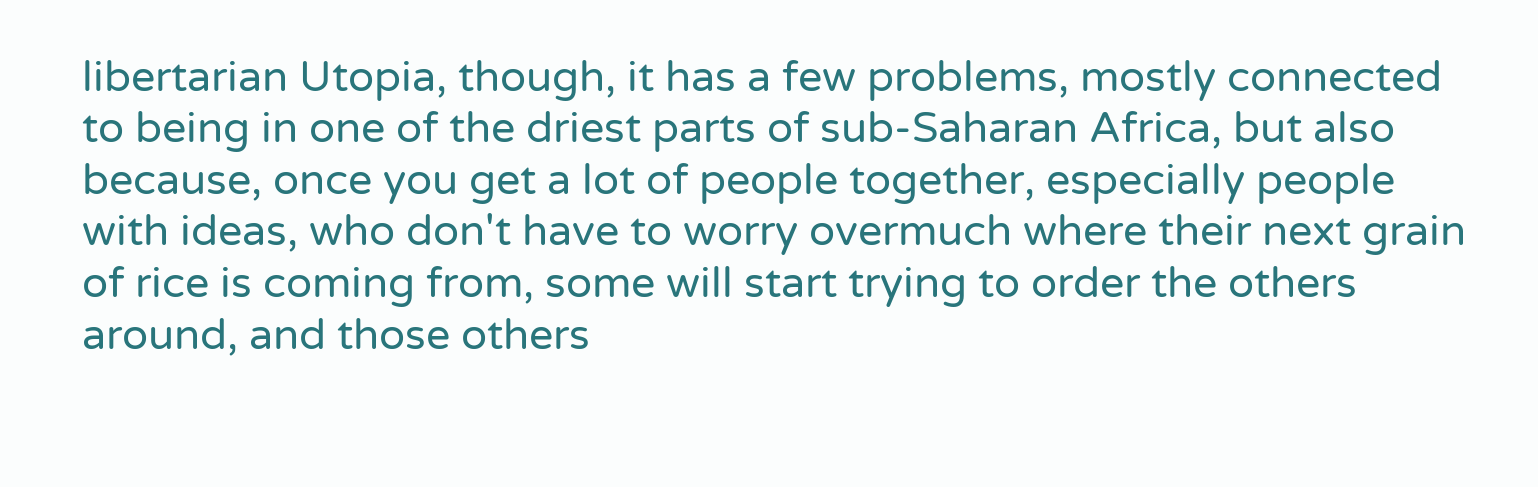libertarian Utopia, though, it has a few problems, mostly connected to being in one of the driest parts of sub-Saharan Africa, but also because, once you get a lot of people together, especially people with ideas, who don't have to worry overmuch where their next grain of rice is coming from, some will start trying to order the others around, and those others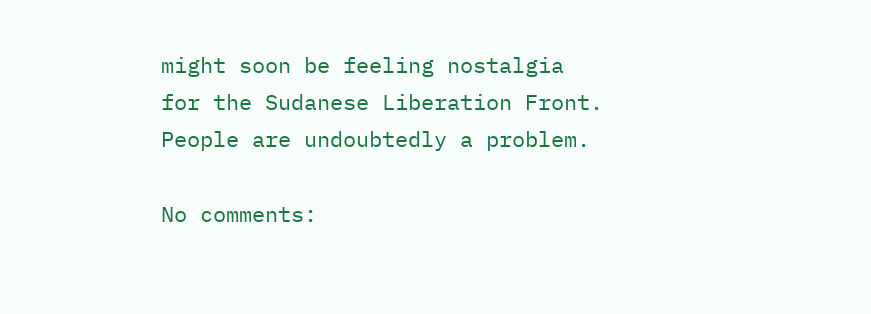might soon be feeling nostalgia for the Sudanese Liberation Front. People are undoubtedly a problem.

No comments: